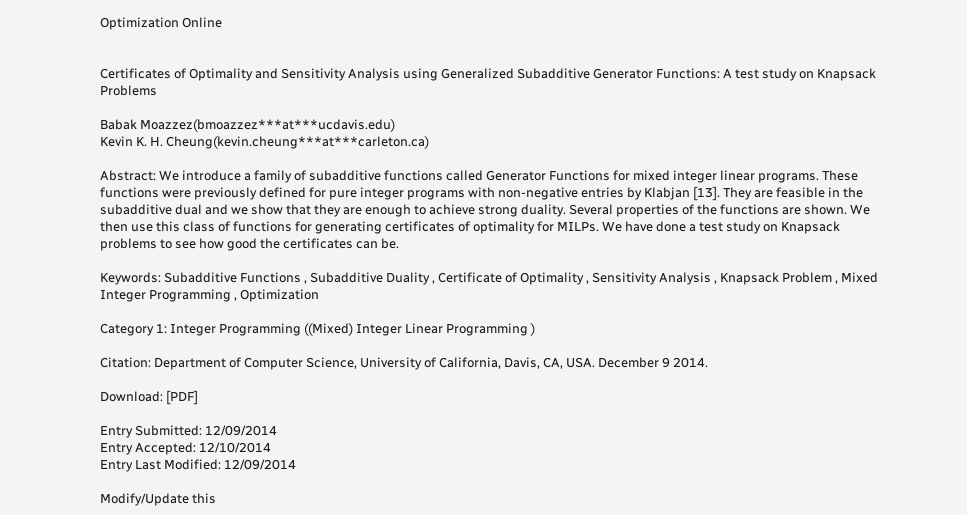Optimization Online


Certificates of Optimality and Sensitivity Analysis using Generalized Subadditive Generator Functions: A test study on Knapsack Problems

Babak Moazzez(bmoazzez***at***ucdavis.edu)
Kevin K. H. Cheung(kevin.cheung***at***carleton.ca)

Abstract: We introduce a family of subadditive functions called Generator Functions for mixed integer linear programs. These functions were previously defined for pure integer programs with non-negative entries by Klabjan [13]. They are feasible in the subadditive dual and we show that they are enough to achieve strong duality. Several properties of the functions are shown. We then use this class of functions for generating certificates of optimality for MILPs. We have done a test study on Knapsack problems to see how good the certificates can be.

Keywords: Subadditive Functions , Subadditive Duality , Certificate of Optimality , Sensitivity Analysis , Knapsack Problem , Mixed Integer Programming , Optimization

Category 1: Integer Programming ((Mixed) Integer Linear Programming )

Citation: Department of Computer Science, University of California, Davis, CA, USA. December 9 2014.

Download: [PDF]

Entry Submitted: 12/09/2014
Entry Accepted: 12/10/2014
Entry Last Modified: 12/09/2014

Modify/Update this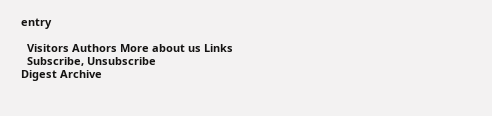entry

  Visitors Authors More about us Links
  Subscribe, Unsubscribe
Digest Archive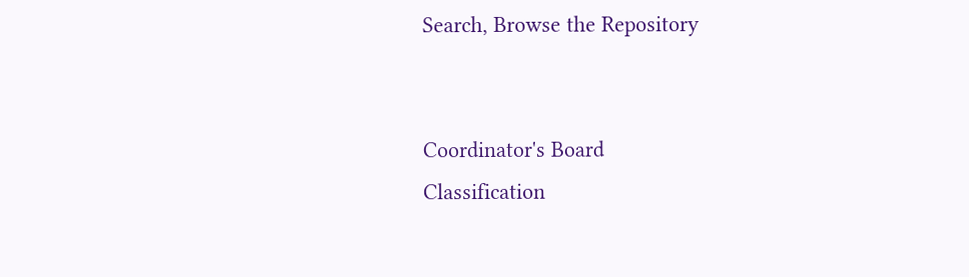Search, Browse the Repository


Coordinator's Board
Classification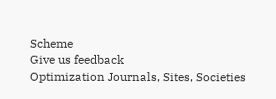Scheme
Give us feedback
Optimization Journals, Sites, Societies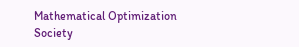Mathematical Optimization Society